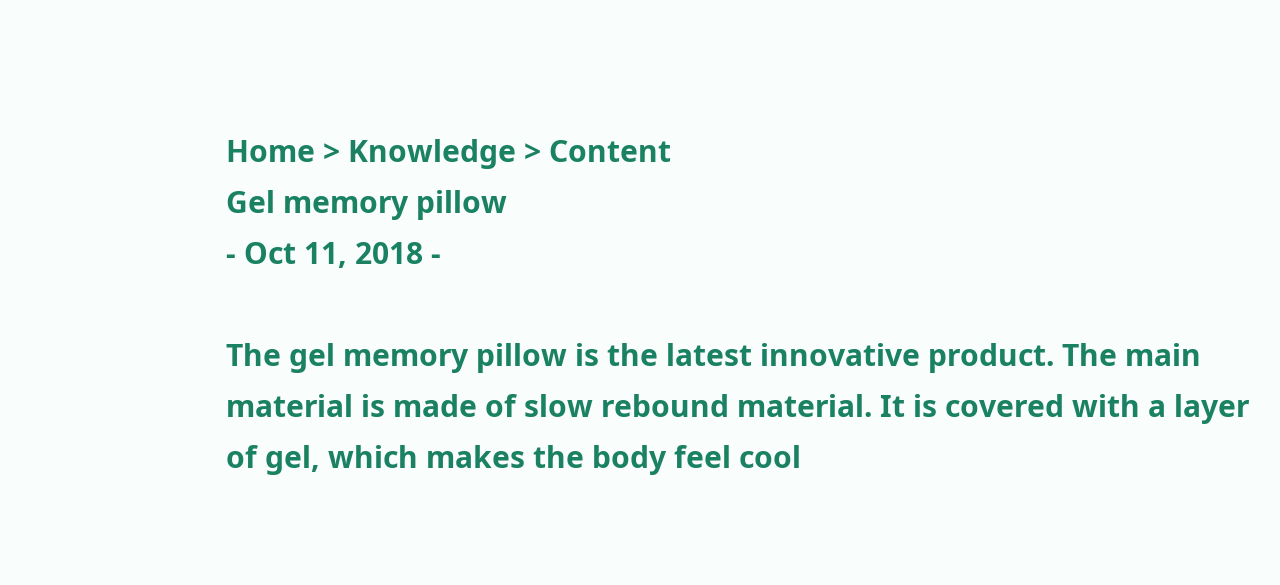Home > Knowledge > Content
Gel memory pillow
- Oct 11, 2018 -

The gel memory pillow is the latest innovative product. The main material is made of slow rebound material. It is covered with a layer of gel, which makes the body feel cool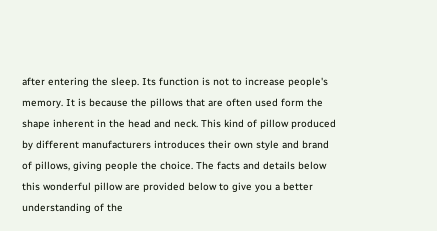after entering the sleep. Its function is not to increase people's memory. It is because the pillows that are often used form the shape inherent in the head and neck. This kind of pillow produced by different manufacturers introduces their own style and brand of pillows, giving people the choice. The facts and details below this wonderful pillow are provided below to give you a better understanding of the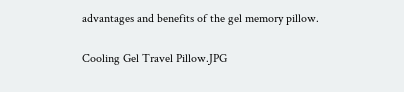advantages and benefits of the gel memory pillow.

Cooling Gel Travel Pillow.JPG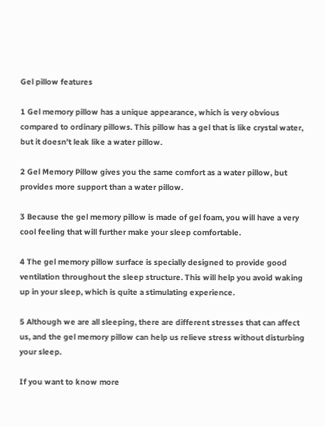Gel pillow features

1 Gel memory pillow has a unique appearance, which is very obvious compared to ordinary pillows. This pillow has a gel that is like crystal water, but it doesn't leak like a water pillow.

2 Gel Memory Pillow gives you the same comfort as a water pillow, but provides more support than a water pillow.

3 Because the gel memory pillow is made of gel foam, you will have a very cool feeling that will further make your sleep comfortable.

4 The gel memory pillow surface is specially designed to provide good ventilation throughout the sleep structure. This will help you avoid waking up in your sleep, which is quite a stimulating experience.

5 Although we are all sleeping, there are different stresses that can affect us, and the gel memory pillow can help us relieve stress without disturbing your sleep.

If you want to know more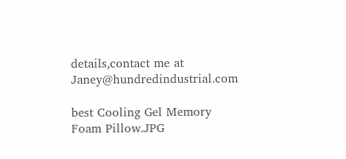details,contact me at Janey@hundredindustrial.com

best Cooling Gel Memory Foam Pillow.JPG